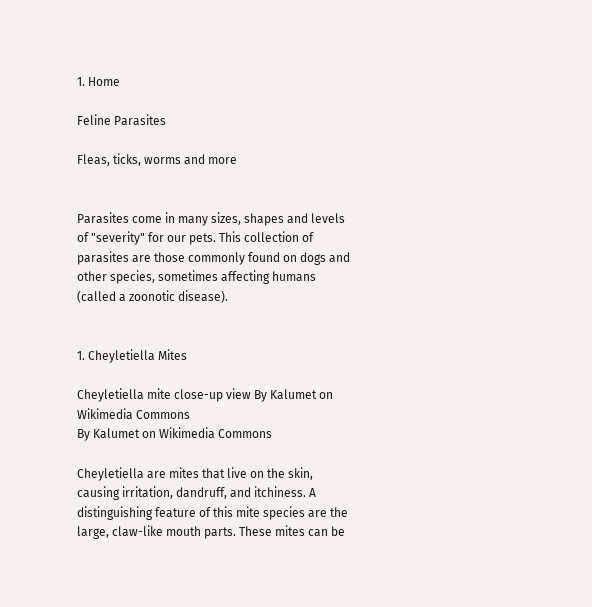1. Home

Feline Parasites

Fleas, ticks, worms and more


Parasites come in many sizes, shapes and levels of "severity" for our pets. This collection of parasites are those commonly found on dogs and other species, sometimes affecting humans (called a zoonotic disease).


1. Cheyletiella Mites

Cheyletiella mite close-up view By Kalumet on Wikimedia Commons
By Kalumet on Wikimedia Commons

Cheyletiella are mites that live on the skin, causing irritation, dandruff, and itchiness. A distinguishing feature of this mite species are the large, claw-like mouth parts. These mites can be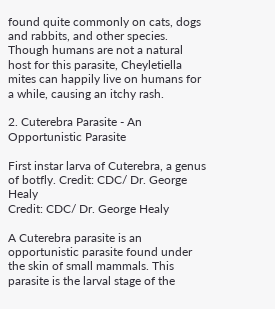found quite commonly on cats, dogs and rabbits, and other species. Though humans are not a natural host for this parasite, Cheyletiella mites can happily live on humans for a while, causing an itchy rash.

2. Cuterebra Parasite - An Opportunistic Parasite

First instar larva of Cuterebra, a genus of botfly. Credit: CDC/ Dr. George Healy
Credit: CDC/ Dr. George Healy

A Cuterebra parasite is an opportunistic parasite found under the skin of small mammals. This parasite is the larval stage of the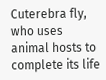Cuterebra fly, who uses animal hosts to complete its life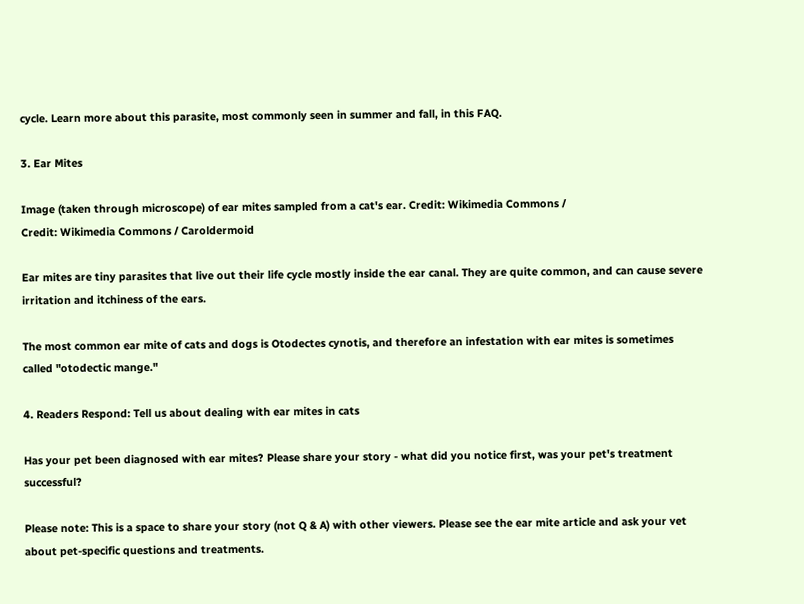cycle. Learn more about this parasite, most commonly seen in summer and fall, in this FAQ.

3. Ear Mites

Image (taken through microscope) of ear mites sampled from a cat's ear. Credit: Wikimedia Commons /
Credit: Wikimedia Commons / Caroldermoid

Ear mites are tiny parasites that live out their life cycle mostly inside the ear canal. They are quite common, and can cause severe irritation and itchiness of the ears.

The most common ear mite of cats and dogs is Otodectes cynotis, and therefore an infestation with ear mites is sometimes called "otodectic mange."

4. Readers Respond: Tell us about dealing with ear mites in cats

Has your pet been diagnosed with ear mites? Please share your story - what did you notice first, was your pet's treatment successful?

Please note: This is a space to share your story (not Q & A) with other viewers. Please see the ear mite article and ask your vet about pet-specific questions and treatments.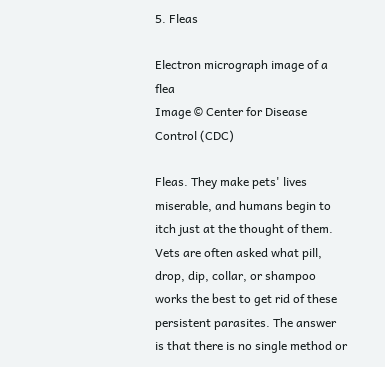5. Fleas

Electron micrograph image of a flea
Image © Center for Disease Control (CDC)

Fleas. They make pets' lives miserable, and humans begin to itch just at the thought of them. Vets are often asked what pill, drop, dip, collar, or shampoo works the best to get rid of these persistent parasites. The answer is that there is no single method or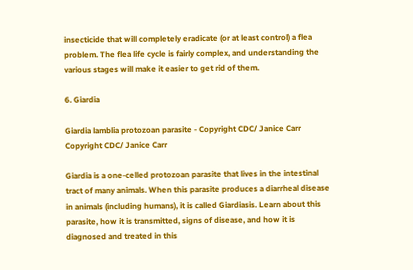insecticide that will completely eradicate (or at least control) a flea problem. The flea life cycle is fairly complex, and understanding the various stages will make it easier to get rid of them.

6. Giardia

Giardia lamblia protozoan parasite - Copyright CDC/ Janice Carr
Copyright CDC/ Janice Carr

Giardia is a one-celled protozoan parasite that lives in the intestinal tract of many animals. When this parasite produces a diarrheal disease in animals (including humans), it is called Giardiasis. Learn about this parasite, how it is transmitted, signs of disease, and how it is diagnosed and treated in this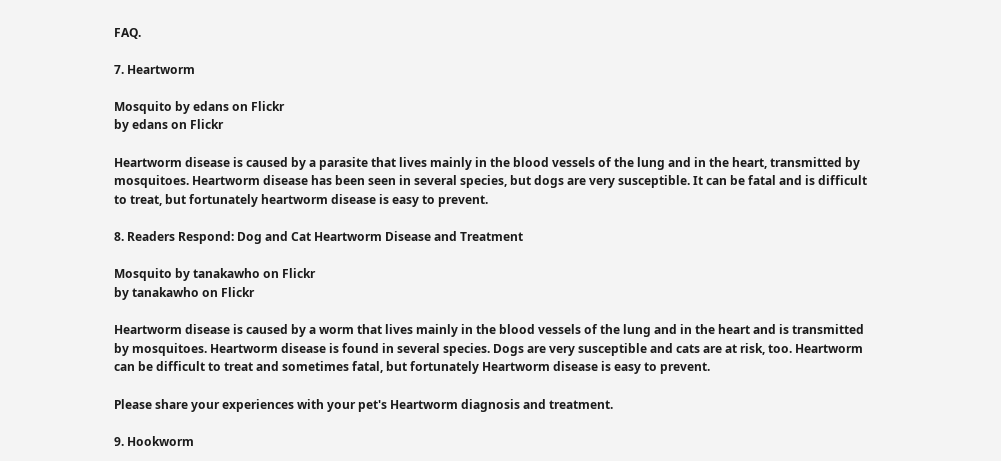FAQ.

7. Heartworm

Mosquito by edans on Flickr
by edans on Flickr

Heartworm disease is caused by a parasite that lives mainly in the blood vessels of the lung and in the heart, transmitted by mosquitoes. Heartworm disease has been seen in several species, but dogs are very susceptible. It can be fatal and is difficult to treat, but fortunately heartworm disease is easy to prevent.

8. Readers Respond: Dog and Cat Heartworm Disease and Treatment

Mosquito by tanakawho on Flickr
by tanakawho on Flickr

Heartworm disease is caused by a worm that lives mainly in the blood vessels of the lung and in the heart and is transmitted by mosquitoes. Heartworm disease is found in several species. Dogs are very susceptible and cats are at risk, too. Heartworm can be difficult to treat and sometimes fatal, but fortunately Heartworm disease is easy to prevent.

Please share your experiences with your pet's Heartworm diagnosis and treatment.

9. Hookworm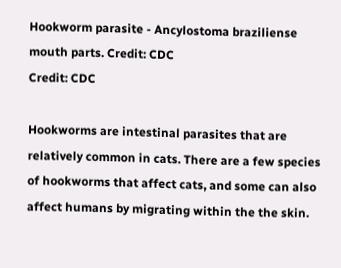Hookworm parasite - Ancylostoma braziliense mouth parts. Credit: CDC
Credit: CDC

Hookworms are intestinal parasites that are relatively common in cats. There are a few species of hookworms that affect cats, and some can also affect humans by migrating within the the skin.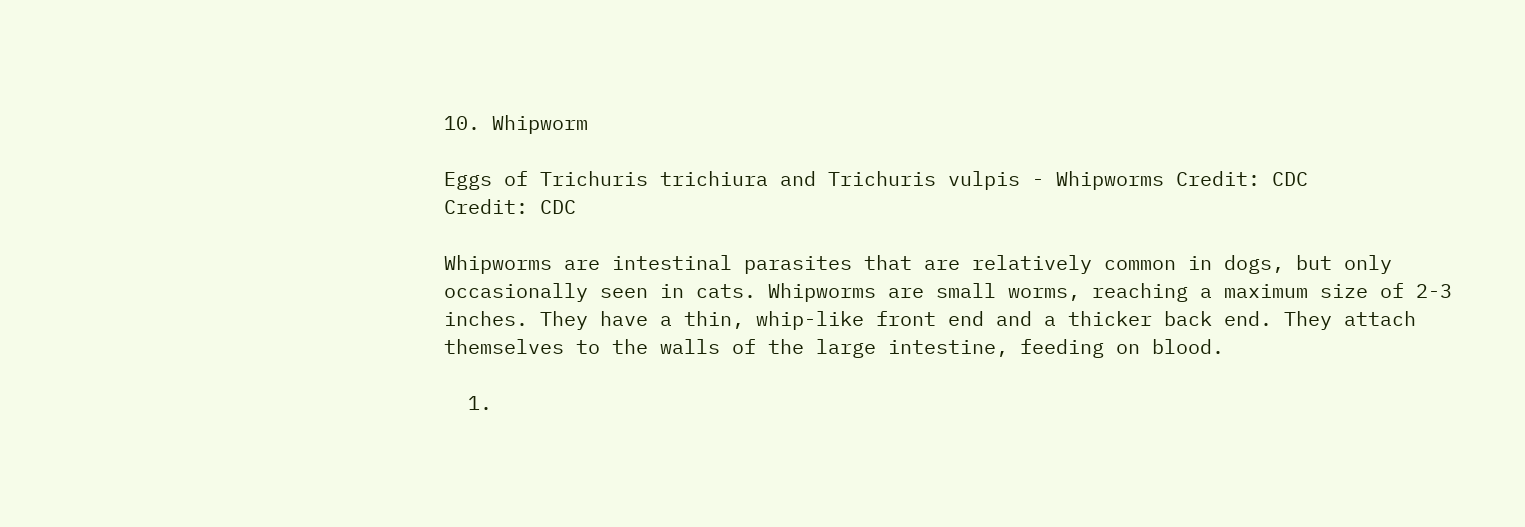10. Whipworm

Eggs of Trichuris trichiura and Trichuris vulpis - Whipworms Credit: CDC
Credit: CDC

Whipworms are intestinal parasites that are relatively common in dogs, but only occasionally seen in cats. Whipworms are small worms, reaching a maximum size of 2-3 inches. They have a thin, whip-like front end and a thicker back end. They attach themselves to the walls of the large intestine, feeding on blood.

  1.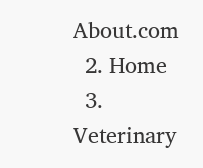About.com
  2. Home
  3. Veterinary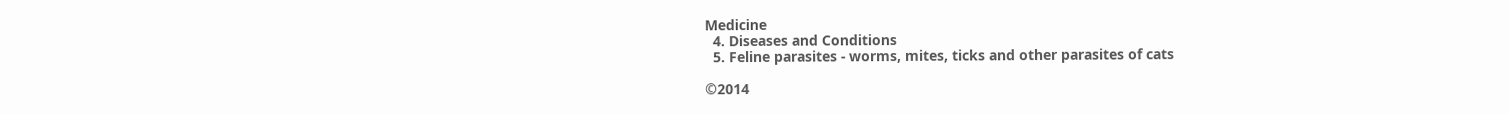Medicine
  4. Diseases and Conditions
  5. Feline parasites - worms, mites, ticks and other parasites of cats

©2014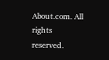About.com. All rights reserved.